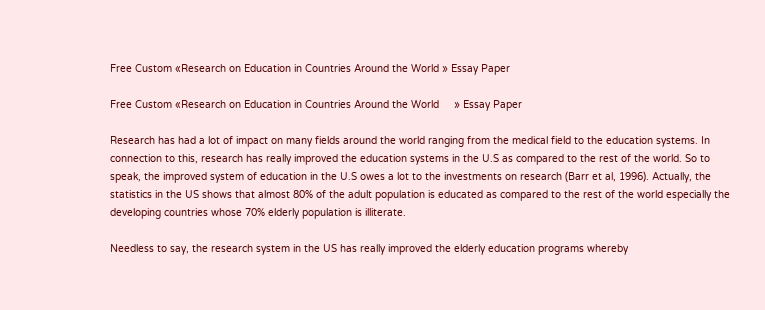Free Custom «Research on Education in Countries Around the World » Essay Paper

Free Custom «Research on Education in Countries Around the World     » Essay Paper

Research has had a lot of impact on many fields around the world ranging from the medical field to the education systems. In connection to this, research has really improved the education systems in the U.S as compared to the rest of the world. So to speak, the improved system of education in the U.S owes a lot to the investments on research (Barr et al, 1996). Actually, the statistics in the US shows that almost 80% of the adult population is educated as compared to the rest of the world especially the developing countries whose 70% elderly population is illiterate.

Needless to say, the research system in the US has really improved the elderly education programs whereby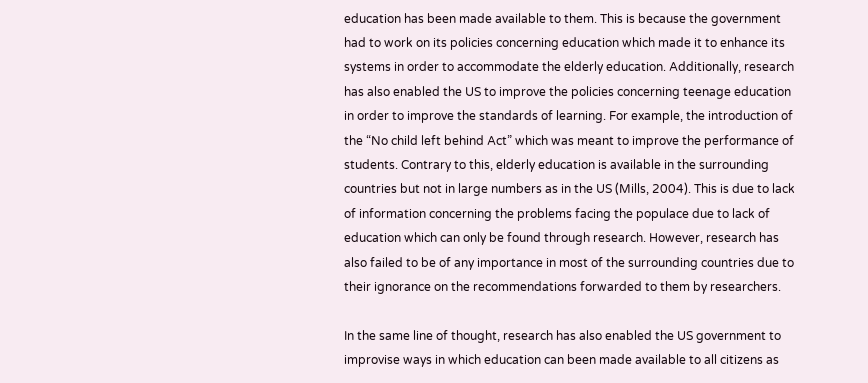education has been made available to them. This is because the government had to work on its policies concerning education which made it to enhance its systems in order to accommodate the elderly education. Additionally, research has also enabled the US to improve the policies concerning teenage education in order to improve the standards of learning. For example, the introduction of the “No child left behind Act” which was meant to improve the performance of students. Contrary to this, elderly education is available in the surrounding countries but not in large numbers as in the US (Mills, 2004). This is due to lack of information concerning the problems facing the populace due to lack of education which can only be found through research. However, research has also failed to be of any importance in most of the surrounding countries due to their ignorance on the recommendations forwarded to them by researchers.

In the same line of thought, research has also enabled the US government to improvise ways in which education can been made available to all citizens as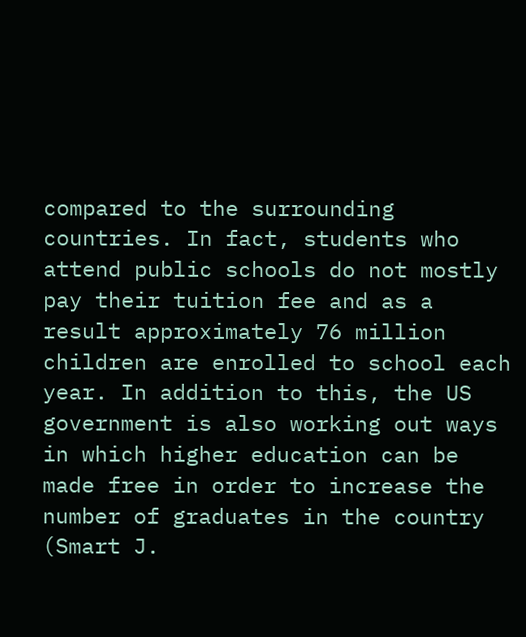compared to the surrounding countries. In fact, students who attend public schools do not mostly pay their tuition fee and as a result approximately 76 million children are enrolled to school each year. In addition to this, the US government is also working out ways in which higher education can be made free in order to increase the number of graduates in the country (Smart J.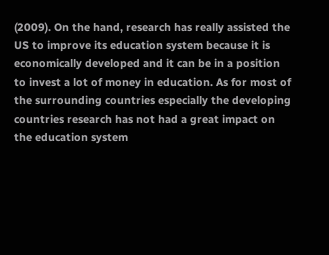(2009). On the hand, research has really assisted the US to improve its education system because it is economically developed and it can be in a position to invest a lot of money in education. As for most of the surrounding countries especially the developing countries research has not had a great impact on the education system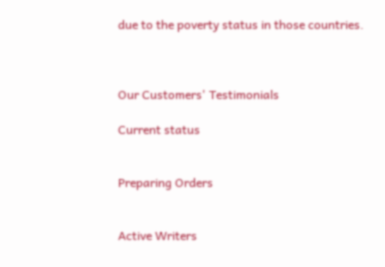due to the poverty status in those countries.



Our Customers' Testimonials

Current status


Preparing Orders


Active Writers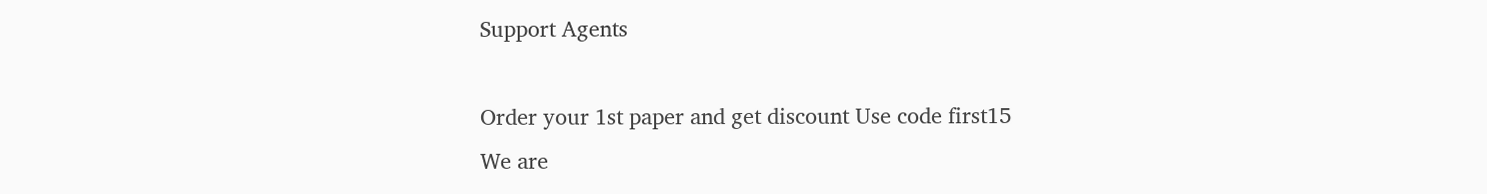Support Agents

Order your 1st paper and get discount Use code first15
We are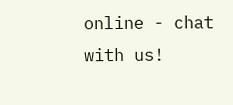online - chat with us!